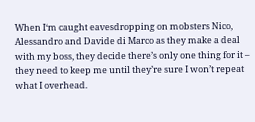When I‘m caught eavesdropping on mobsters Nico, Alessandro and Davide di Marco as they make a deal with my boss, they decide there’s only one thing for it – they need to keep me until they’re sure I won’t repeat what I overhead.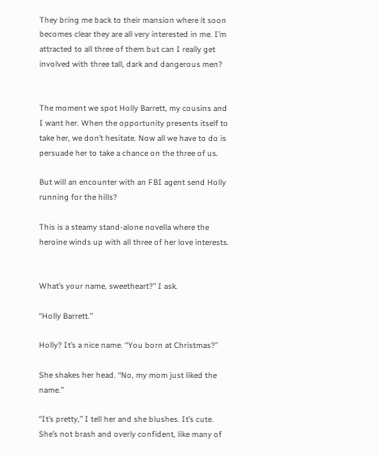They bring me back to their mansion where it soon becomes clear they are all very interested in me. I’m attracted to all three of them but can I really get involved with three tall, dark and dangerous men?


The moment we spot Holly Barrett, my cousins and I want her. When the opportunity presents itself to take her, we don’t hesitate. Now all we have to do is persuade her to take a chance on the three of us.

But will an encounter with an FBI agent send Holly running for the hills?

This is a steamy stand-alone novella where the heroine winds up with all three of her love interests.


What’s your name, sweetheart?” I ask.

“Holly Barrett.”

Holly? It’s a nice name. “You born at Christmas?”

She shakes her head. “No, my mom just liked the name.”

“It’s pretty,” I tell her and she blushes. It’s cute. She’s not brash and overly confident, like many of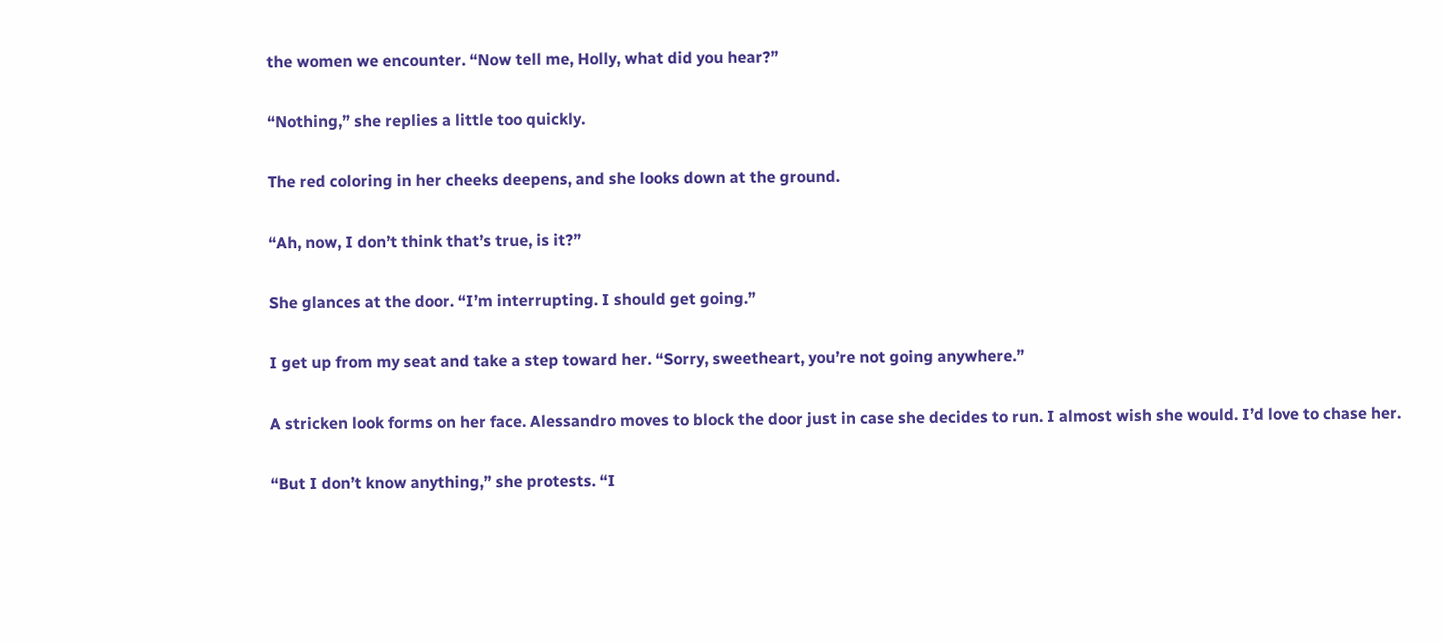the women we encounter. “Now tell me, Holly, what did you hear?”

“Nothing,” she replies a little too quickly.

The red coloring in her cheeks deepens, and she looks down at the ground.

“Ah, now, I don’t think that’s true, is it?”

She glances at the door. “I’m interrupting. I should get going.”

I get up from my seat and take a step toward her. “Sorry, sweetheart, you’re not going anywhere.”

A stricken look forms on her face. Alessandro moves to block the door just in case she decides to run. I almost wish she would. I’d love to chase her.

“But I don’t know anything,” she protests. “I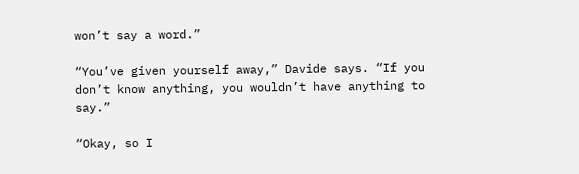won’t say a word.”

“You’ve given yourself away,” Davide says. “If you don’t know anything, you wouldn’t have anything to say.”

“Okay, so I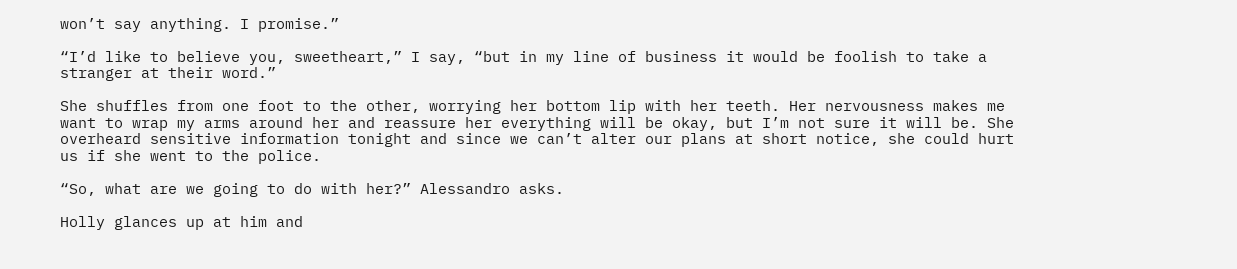won’t say anything. I promise.”

“I’d like to believe you, sweetheart,” I say, “but in my line of business it would be foolish to take a stranger at their word.”

She shuffles from one foot to the other, worrying her bottom lip with her teeth. Her nervousness makes me want to wrap my arms around her and reassure her everything will be okay, but I’m not sure it will be. She overheard sensitive information tonight and since we can’t alter our plans at short notice, she could hurt us if she went to the police.

“So, what are we going to do with her?” Alessandro asks.

Holly glances up at him and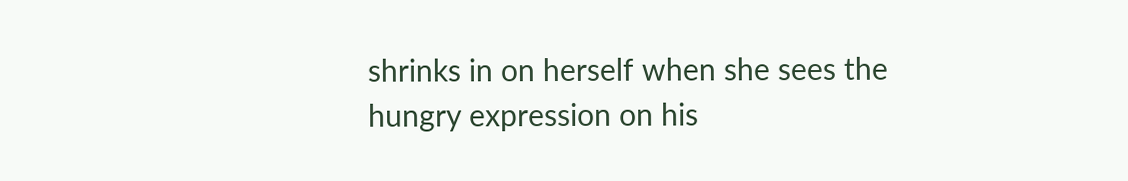shrinks in on herself when she sees the hungry expression on his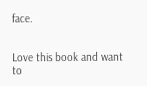face.


Love this book and want to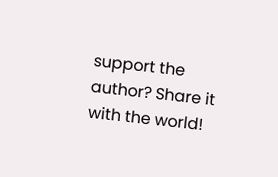support the author? Share it with the world!